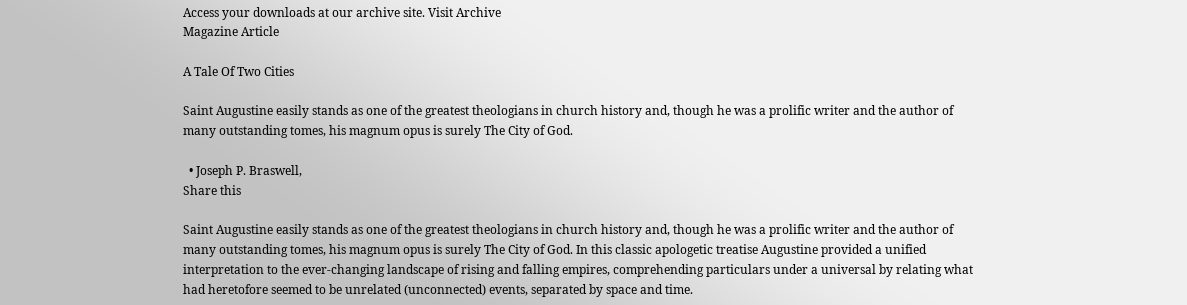Access your downloads at our archive site. Visit Archive
Magazine Article

A Tale Of Two Cities

Saint Augustine easily stands as one of the greatest theologians in church history and, though he was a prolific writer and the author of many outstanding tomes, his magnum opus is surely The City of God.

  • Joseph P. Braswell,
Share this

Saint Augustine easily stands as one of the greatest theologians in church history and, though he was a prolific writer and the author of many outstanding tomes, his magnum opus is surely The City of God. In this classic apologetic treatise Augustine provided a unified interpretation to the ever-changing landscape of rising and falling empires, comprehending particulars under a universal by relating what had heretofore seemed to be unrelated (unconnected) events, separated by space and time.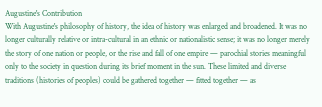Augustine's Contribution
With Augustine's philosophy of history, the idea of history was enlarged and broadened. It was no longer culturally relative or intra-cultural in an ethnic or nationalistic sense; it was no longer merely the story of one nation or people, or the rise and fall of one empire — parochial stories meaningful only to the society in question during its brief moment in the sun. These limited and diverse traditions (histories of peoples) could be gathered together — fitted together — as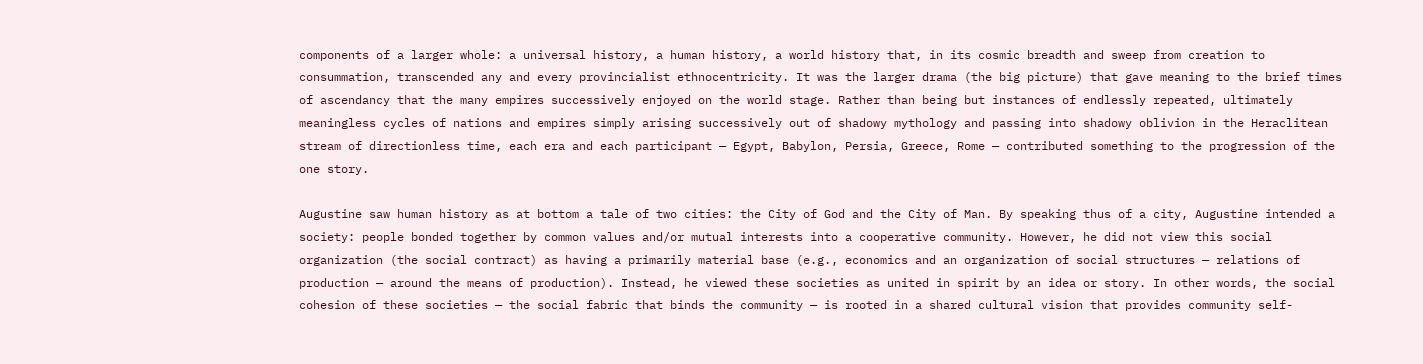components of a larger whole: a universal history, a human history, a world history that, in its cosmic breadth and sweep from creation to consummation, transcended any and every provincialist ethnocentricity. It was the larger drama (the big picture) that gave meaning to the brief times of ascendancy that the many empires successively enjoyed on the world stage. Rather than being but instances of endlessly repeated, ultimately meaningless cycles of nations and empires simply arising successively out of shadowy mythology and passing into shadowy oblivion in the Heraclitean stream of directionless time, each era and each participant — Egypt, Babylon, Persia, Greece, Rome — contributed something to the progression of the one story.

Augustine saw human history as at bottom a tale of two cities: the City of God and the City of Man. By speaking thus of a city, Augustine intended a society: people bonded together by common values and/or mutual interests into a cooperative community. However, he did not view this social organization (the social contract) as having a primarily material base (e.g., economics and an organization of social structures — relations of production — around the means of production). Instead, he viewed these societies as united in spirit by an idea or story. In other words, the social cohesion of these societies — the social fabric that binds the community — is rooted in a shared cultural vision that provides community self-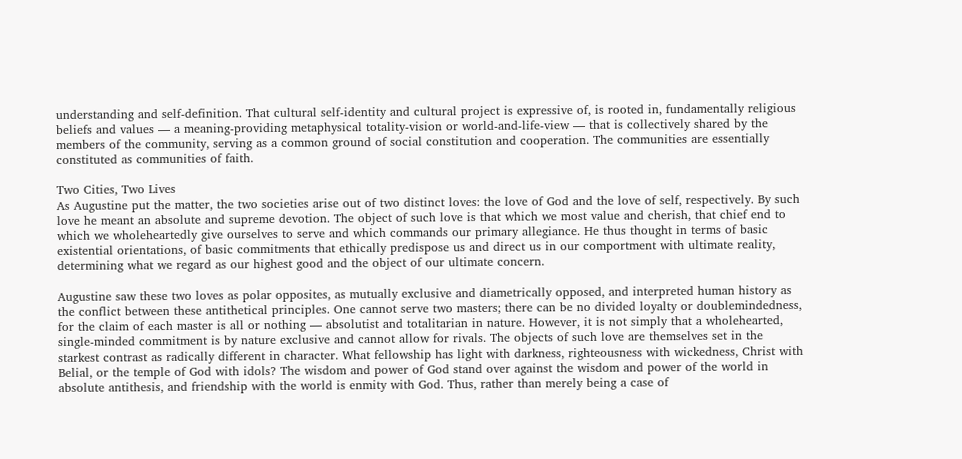understanding and self-definition. That cultural self-identity and cultural project is expressive of, is rooted in, fundamentally religious beliefs and values — a meaning-providing metaphysical totality-vision or world-and-life-view — that is collectively shared by the members of the community, serving as a common ground of social constitution and cooperation. The communities are essentially constituted as communities of faith.

Two Cities, Two Lives
As Augustine put the matter, the two societies arise out of two distinct loves: the love of God and the love of self, respectively. By such love he meant an absolute and supreme devotion. The object of such love is that which we most value and cherish, that chief end to which we wholeheartedly give ourselves to serve and which commands our primary allegiance. He thus thought in terms of basic existential orientations, of basic commitments that ethically predispose us and direct us in our comportment with ultimate reality, determining what we regard as our highest good and the object of our ultimate concern.

Augustine saw these two loves as polar opposites, as mutually exclusive and diametrically opposed, and interpreted human history as the conflict between these antithetical principles. One cannot serve two masters; there can be no divided loyalty or doublemindedness, for the claim of each master is all or nothing — absolutist and totalitarian in nature. However, it is not simply that a wholehearted, single-minded commitment is by nature exclusive and cannot allow for rivals. The objects of such love are themselves set in the starkest contrast as radically different in character. What fellowship has light with darkness, righteousness with wickedness, Christ with Belial, or the temple of God with idols? The wisdom and power of God stand over against the wisdom and power of the world in absolute antithesis, and friendship with the world is enmity with God. Thus, rather than merely being a case of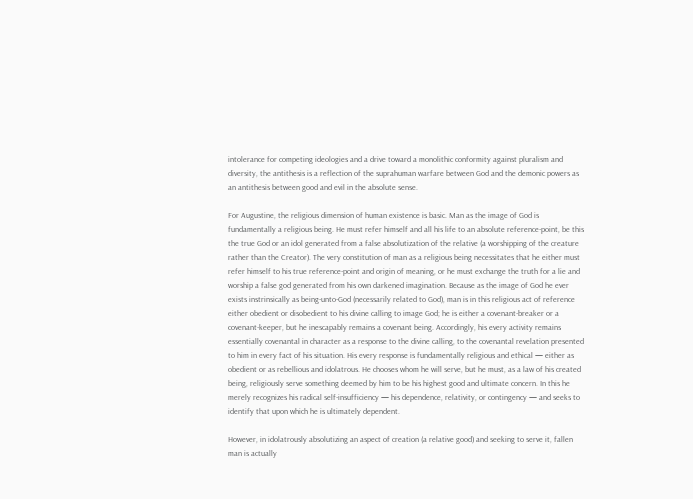intolerance for competing ideologies and a drive toward a monolithic conformity against pluralism and diversity, the antithesis is a reflection of the suprahuman warfare between God and the demonic powers as an antithesis between good and evil in the absolute sense.

For Augustine, the religious dimension of human existence is basic. Man as the image of God is fundamentally a religious being. He must refer himself and all his life to an absolute reference-point, be this the true God or an idol generated from a false absolutization of the relative (a worshipping of the creature rather than the Creator). The very constitution of man as a religious being necessitates that he either must refer himself to his true reference-point and origin of meaning, or he must exchange the truth for a lie and worship a false god generated from his own darkened imagination. Because as the image of God he ever exists instrinsically as being-unto-God (necessarily related to God), man is in this religious act of reference either obedient or disobedient to his divine calling to image God; he is either a covenant-breaker or a covenant-keeper, but he inescapably remains a covenant being. Accordingly, his every activity remains essentially covenantal in character as a response to the divine calling, to the covenantal revelation presented to him in every fact of his situation. His every response is fundamentally religious and ethical — either as obedient or as rebellious and idolatrous. He chooses whom he will serve, but he must, as a law of his created being, religiously serve something deemed by him to be his highest good and ultimate concern. In this he merely recognizes his radical self-insufficiency — his dependence, relativity, or contingency — and seeks to identify that upon which he is ultimately dependent.

However, in idolatrously absolutizing an aspect of creation (a relative good) and seeking to serve it, fallen man is actually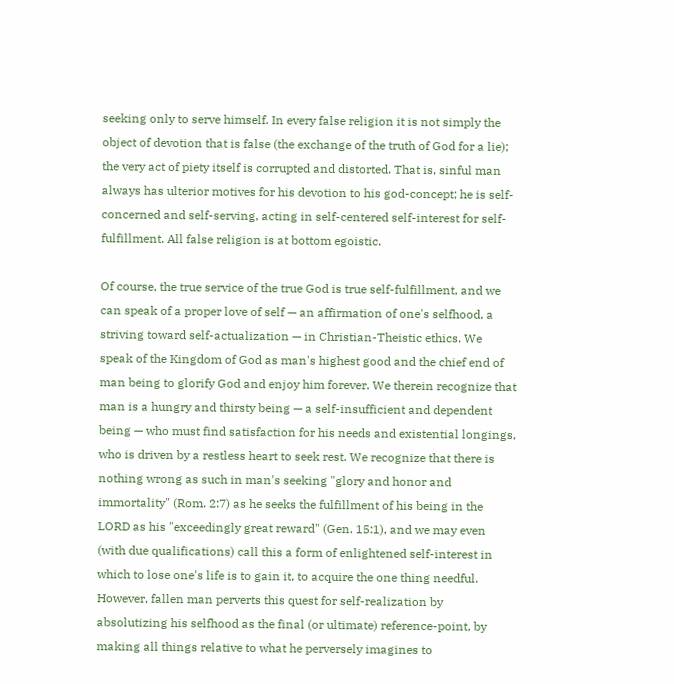seeking only to serve himself. In every false religion it is not simply the object of devotion that is false (the exchange of the truth of God for a lie); the very act of piety itself is corrupted and distorted. That is, sinful man always has ulterior motives for his devotion to his god-concept; he is self-concerned and self-serving, acting in self-centered self-interest for self-fulfillment. All false religion is at bottom egoistic.

Of course, the true service of the true God is true self-fulfillment, and we can speak of a proper love of self — an affirmation of one's selfhood, a striving toward self-actualization — in Christian-Theistic ethics. We speak of the Kingdom of God as man's highest good and the chief end of man being to glorify God and enjoy him forever. We therein recognize that man is a hungry and thirsty being — a self-insufficient and dependent being — who must find satisfaction for his needs and existential longings, who is driven by a restless heart to seek rest. We recognize that there is nothing wrong as such in man's seeking "glory and honor and immortality" (Rom. 2:7) as he seeks the fulfillment of his being in the LORD as his "exceedingly great reward" (Gen. 15:1), and we may even (with due qualifications) call this a form of enlightened self-interest in which to lose one's life is to gain it, to acquire the one thing needful. However, fallen man perverts this quest for self-realization by absolutizing his selfhood as the final (or ultimate) reference-point, by making all things relative to what he perversely imagines to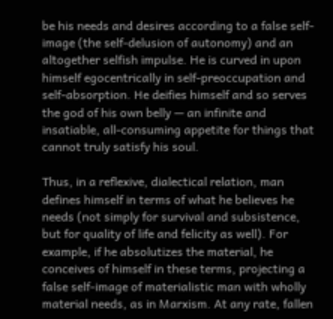be his needs and desires according to a false self-image (the self-delusion of autonomy) and an altogether selfish impulse. He is curved in upon himself egocentrically in self-preoccupation and self-absorption. He deifies himself and so serves the god of his own belly — an infinite and insatiable, all-consuming appetite for things that cannot truly satisfy his soul.

Thus, in a reflexive, dialectical relation, man defines himself in terms of what he believes he needs (not simply for survival and subsistence, but for quality of life and felicity as well). For example, if he absolutizes the material, he conceives of himself in these terms, projecting a false self-image of materialistic man with wholly material needs, as in Marxism. At any rate, fallen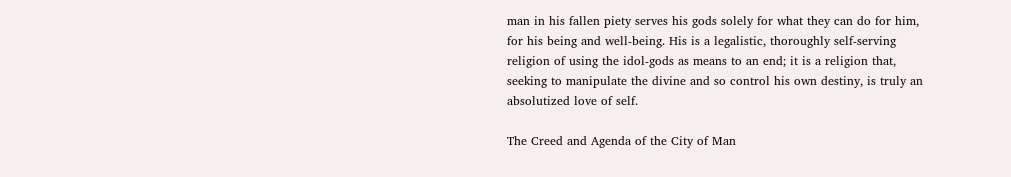man in his fallen piety serves his gods solely for what they can do for him, for his being and well-being. His is a legalistic, thoroughly self-serving religion of using the idol-gods as means to an end; it is a religion that, seeking to manipulate the divine and so control his own destiny, is truly an absolutized love of self.

The Creed and Agenda of the City of Man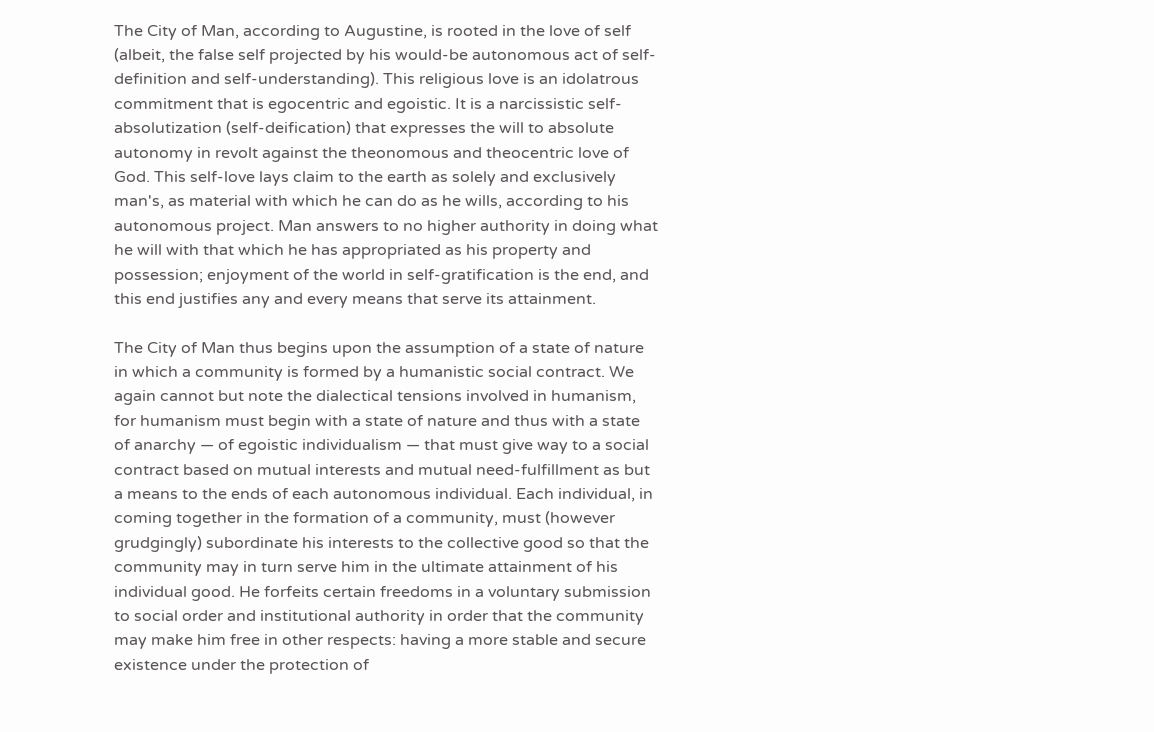The City of Man, according to Augustine, is rooted in the love of self (albeit, the false self projected by his would-be autonomous act of self-definition and self-understanding). This religious love is an idolatrous commitment that is egocentric and egoistic. It is a narcissistic self-absolutization (self-deification) that expresses the will to absolute autonomy in revolt against the theonomous and theocentric love of God. This self-love lays claim to the earth as solely and exclusively man's, as material with which he can do as he wills, according to his autonomous project. Man answers to no higher authority in doing what he will with that which he has appropriated as his property and possession; enjoyment of the world in self-gratification is the end, and this end justifies any and every means that serve its attainment.

The City of Man thus begins upon the assumption of a state of nature in which a community is formed by a humanistic social contract. We again cannot but note the dialectical tensions involved in humanism, for humanism must begin with a state of nature and thus with a state of anarchy — of egoistic individualism — that must give way to a social contract based on mutual interests and mutual need-fulfillment as but a means to the ends of each autonomous individual. Each individual, in coming together in the formation of a community, must (however grudgingly) subordinate his interests to the collective good so that the community may in turn serve him in the ultimate attainment of his individual good. He forfeits certain freedoms in a voluntary submission to social order and institutional authority in order that the community may make him free in other respects: having a more stable and secure existence under the protection of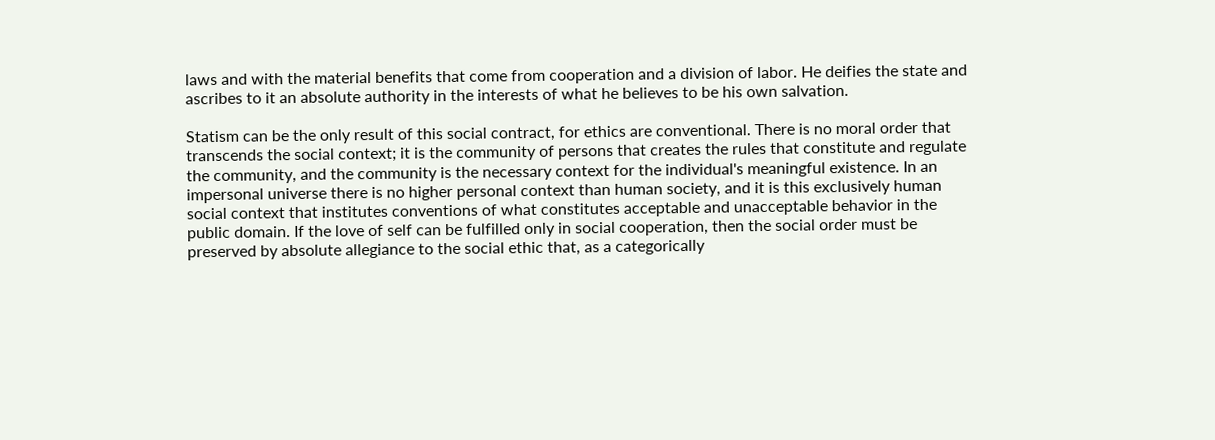laws and with the material benefits that come from cooperation and a division of labor. He deifies the state and ascribes to it an absolute authority in the interests of what he believes to be his own salvation.

Statism can be the only result of this social contract, for ethics are conventional. There is no moral order that transcends the social context; it is the community of persons that creates the rules that constitute and regulate the community, and the community is the necessary context for the individual's meaningful existence. In an impersonal universe there is no higher personal context than human society, and it is this exclusively human social context that institutes conventions of what constitutes acceptable and unacceptable behavior in the public domain. If the love of self can be fulfilled only in social cooperation, then the social order must be preserved by absolute allegiance to the social ethic that, as a categorically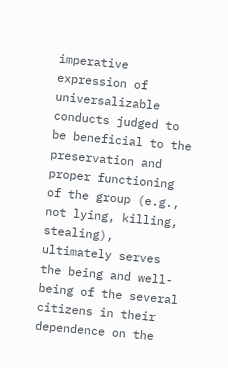imperative expression of universalizable conducts judged to be beneficial to the preservation and proper functioning of the group (e.g., not lying, killing, stealing), ultimately serves the being and well-being of the several citizens in their dependence on the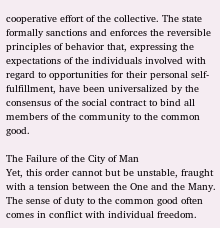cooperative effort of the collective. The state formally sanctions and enforces the reversible principles of behavior that, expressing the expectations of the individuals involved with regard to opportunities for their personal self-fulfillment, have been universalized by the consensus of the social contract to bind all members of the community to the common good.

The Failure of the City of Man
Yet, this order cannot but be unstable, fraught with a tension between the One and the Many. The sense of duty to the common good often comes in conflict with individual freedom.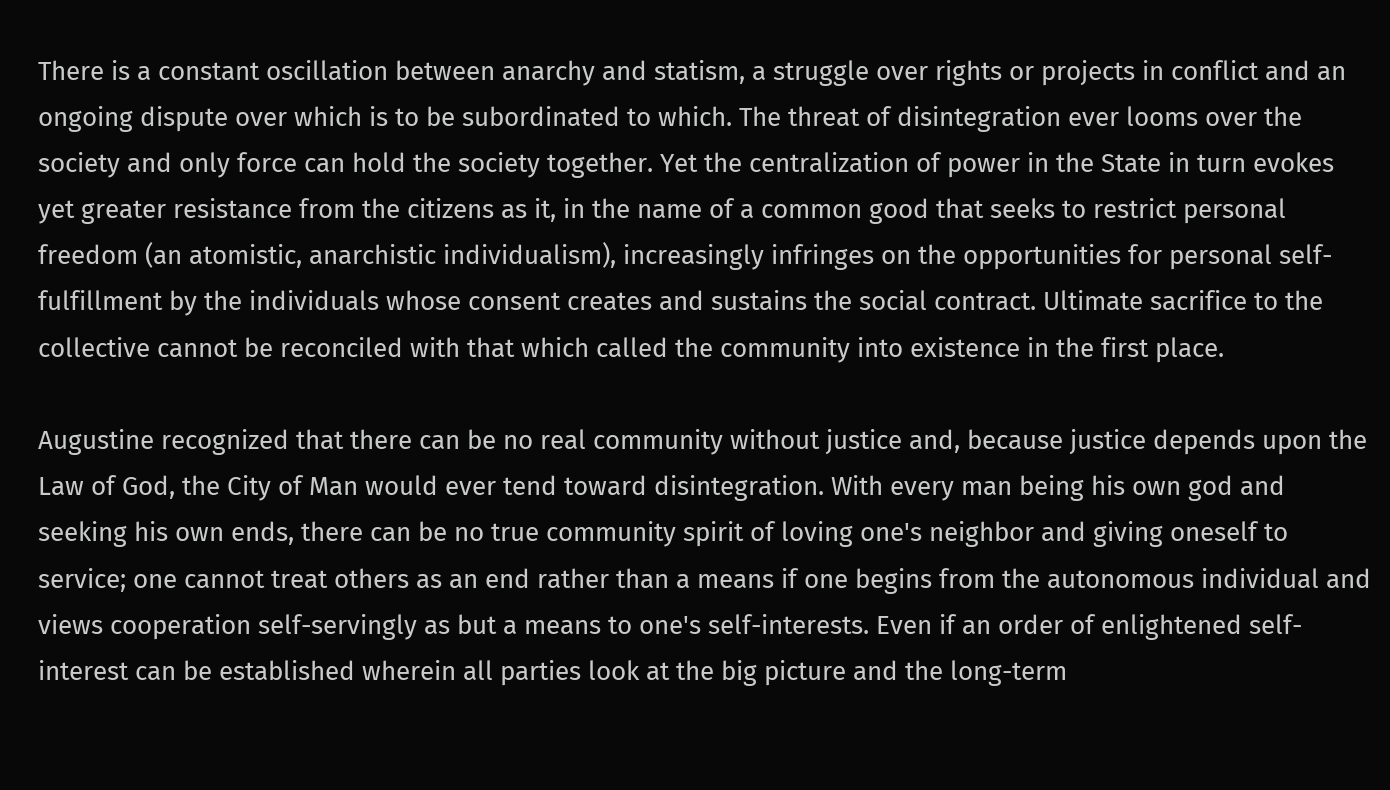There is a constant oscillation between anarchy and statism, a struggle over rights or projects in conflict and an ongoing dispute over which is to be subordinated to which. The threat of disintegration ever looms over the society and only force can hold the society together. Yet the centralization of power in the State in turn evokes yet greater resistance from the citizens as it, in the name of a common good that seeks to restrict personal freedom (an atomistic, anarchistic individualism), increasingly infringes on the opportunities for personal self-fulfillment by the individuals whose consent creates and sustains the social contract. Ultimate sacrifice to the collective cannot be reconciled with that which called the community into existence in the first place.

Augustine recognized that there can be no real community without justice and, because justice depends upon the Law of God, the City of Man would ever tend toward disintegration. With every man being his own god and seeking his own ends, there can be no true community spirit of loving one's neighbor and giving oneself to service; one cannot treat others as an end rather than a means if one begins from the autonomous individual and views cooperation self-servingly as but a means to one's self-interests. Even if an order of enlightened self-interest can be established wherein all parties look at the big picture and the long-term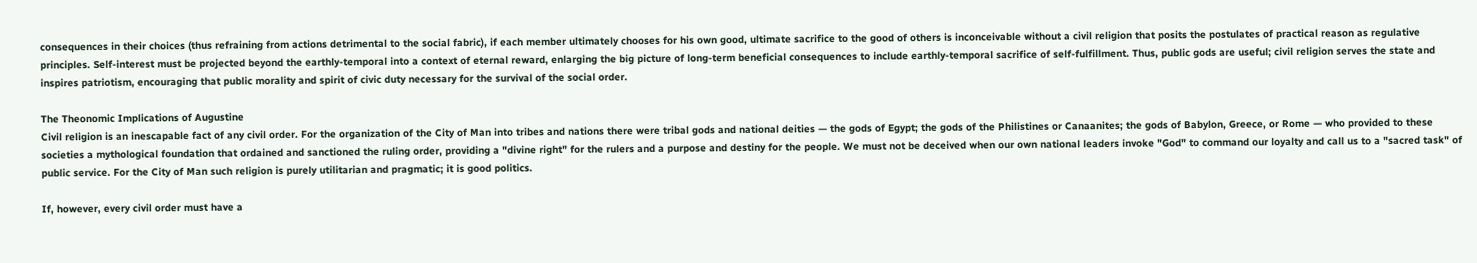consequences in their choices (thus refraining from actions detrimental to the social fabric), if each member ultimately chooses for his own good, ultimate sacrifice to the good of others is inconceivable without a civil religion that posits the postulates of practical reason as regulative principles. Self-interest must be projected beyond the earthly-temporal into a context of eternal reward, enlarging the big picture of long-term beneficial consequences to include earthly-temporal sacrifice of self-fulfillment. Thus, public gods are useful; civil religion serves the state and inspires patriotism, encouraging that public morality and spirit of civic duty necessary for the survival of the social order.

The Theonomic Implications of Augustine
Civil religion is an inescapable fact of any civil order. For the organization of the City of Man into tribes and nations there were tribal gods and national deities — the gods of Egypt; the gods of the Philistines or Canaanites; the gods of Babylon, Greece, or Rome — who provided to these societies a mythological foundation that ordained and sanctioned the ruling order, providing a "divine right" for the rulers and a purpose and destiny for the people. We must not be deceived when our own national leaders invoke "God" to command our loyalty and call us to a "sacred task" of public service. For the City of Man such religion is purely utilitarian and pragmatic; it is good politics.

If, however, every civil order must have a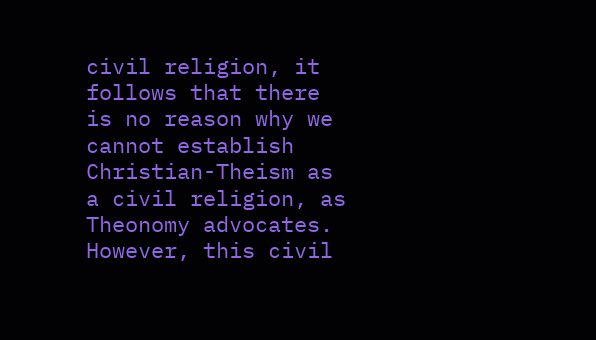civil religion, it follows that there is no reason why we cannot establish Christian-Theism as a civil religion, as Theonomy advocates. However, this civil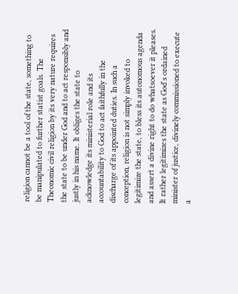religion cannot be a tool of the state, something to be manipulated to further statist goals. The Theonomic civil religion by its very nature requires the state to be under God and to act responsibly and justly in his name. It obliges the state to acknowledge its ministerial role and its accountability to God to act faithfully in the discharge of its appointed duties. In such a conception, religion is not simply invoked to legitimize the state, to bless its autonomous agenda and assert a divine right to do whatsoever it pleases. It rather legitimizes the state as God's ordained minister of justice, divinely commissioned to execute a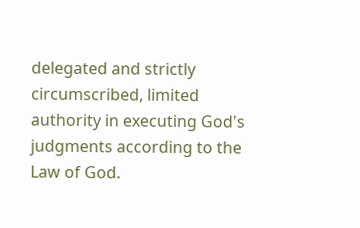delegated and strictly circumscribed, limited authority in executing God's judgments according to the Law of God.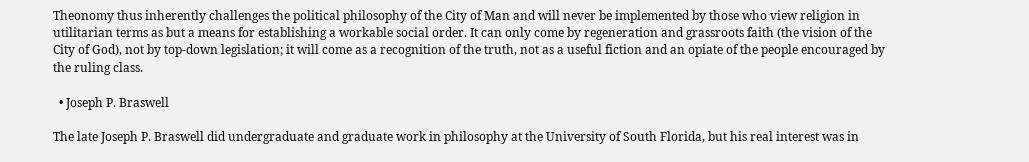Theonomy thus inherently challenges the political philosophy of the City of Man and will never be implemented by those who view religion in utilitarian terms as but a means for establishing a workable social order. It can only come by regeneration and grassroots faith (the vision of the City of God), not by top-down legislation; it will come as a recognition of the truth, not as a useful fiction and an opiate of the people encouraged by the ruling class.

  • Joseph P. Braswell

The late Joseph P. Braswell did undergraduate and graduate work in philosophy at the University of South Florida, but his real interest was in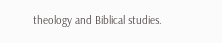theology and Biblical studies.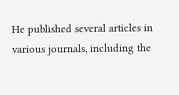He published several articles in various journals, including the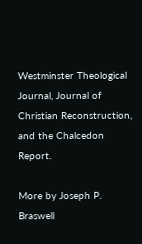Westminster Theological Journal, Journal of Christian Reconstruction, and the Chalcedon Report.

More by Joseph P. Braswell